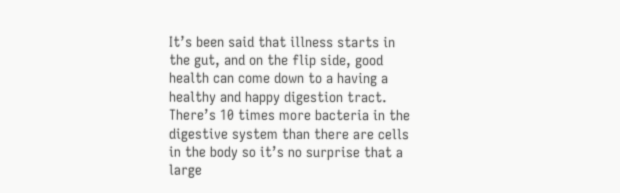It’s been said that illness starts in the gut, and on the flip side, good health can come down to a having a healthy and happy digestion tract. There’s 10 times more bacteria in the digestive system than there are cells in the body so it’s no surprise that a large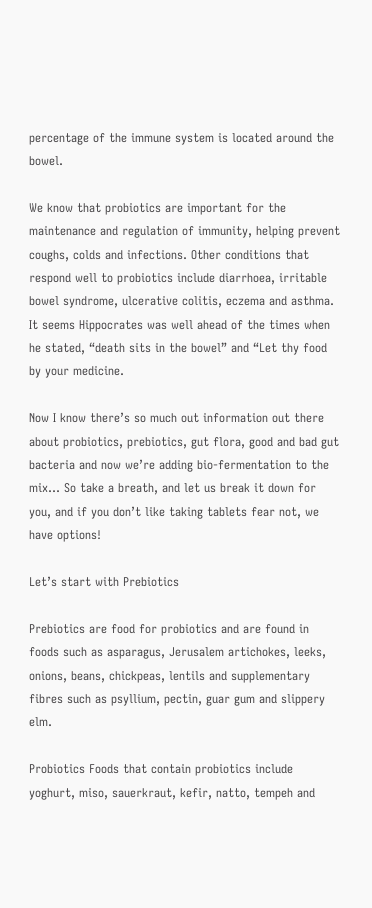percentage of the immune system is located around the bowel.

We know that probiotics are important for the maintenance and regulation of immunity, helping prevent coughs, colds and infections. Other conditions that respond well to probiotics include diarrhoea, irritable bowel syndrome, ulcerative colitis, eczema and asthma. It seems Hippocrates was well ahead of the times when he stated, “death sits in the bowel” and “Let thy food by your medicine.

Now I know there’s so much out information out there about probiotics, prebiotics, gut flora, good and bad gut bacteria and now we’re adding bio-fermentation to the mix… So take a breath, and let us break it down for you, and if you don’t like taking tablets fear not, we have options!

Let’s start with Prebiotics

Prebiotics are food for probiotics and are found in foods such as asparagus, Jerusalem artichokes, leeks, onions, beans, chickpeas, lentils and supplementary fibres such as psyllium, pectin, guar gum and slippery elm.

Probiotics Foods that contain probiotics include yoghurt, miso, sauerkraut, kefir, natto, tempeh and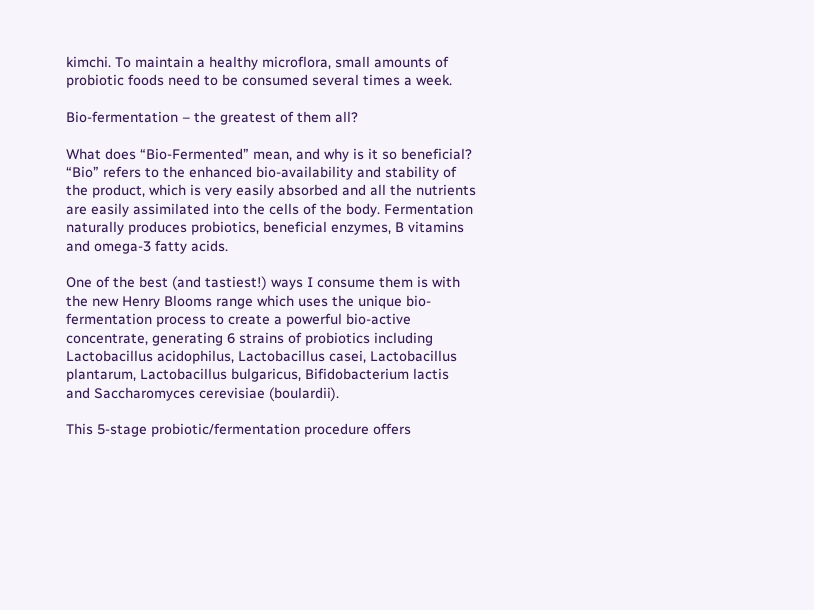kimchi. To maintain a healthy microflora, small amounts of probiotic foods need to be consumed several times a week.

Bio-fermentation – the greatest of them all?

What does “Bio-Fermented” mean, and why is it so beneficial? “Bio” refers to the enhanced bio-availability and stability of the product, which is very easily absorbed and all the nutrients are easily assimilated into the cells of the body. Fermentation naturally produces probiotics, beneficial enzymes, B vitamins and omega-3 fatty acids.

One of the best (and tastiest!) ways I consume them is with the new Henry Blooms range which uses the unique bio-fermentation process to create a powerful bio-active concentrate, generating 6 strains of probiotics including Lactobacillus acidophilus, Lactobacillus casei, Lactobacillus plantarum, Lactobacillus bulgaricus, Bifidobacterium lactis and Saccharomyces cerevisiae (boulardii).

This 5-stage probiotic/fermentation procedure offers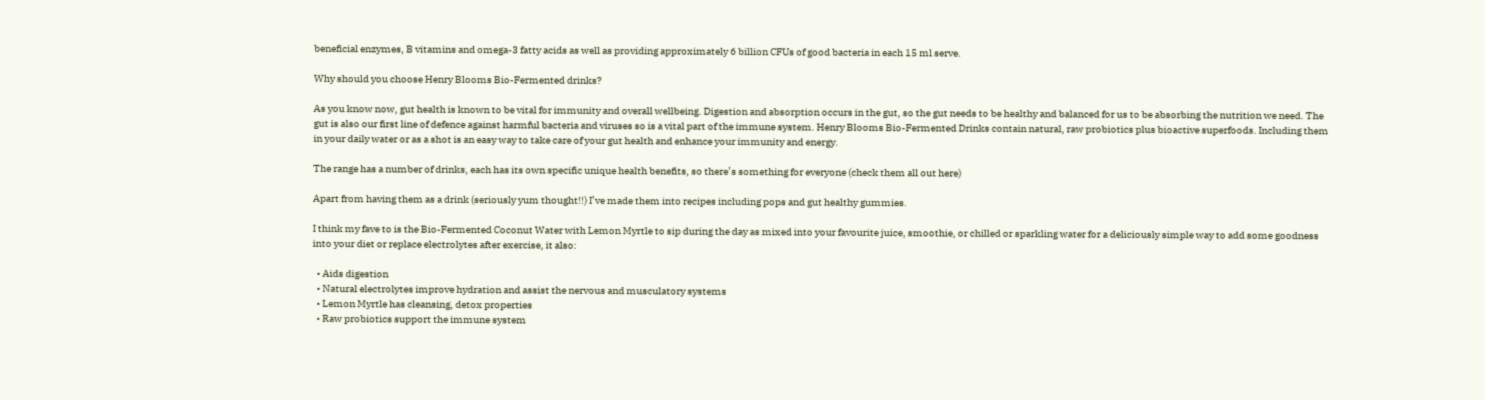beneficial enzymes, B vitamins and omega-3 fatty acids as well as providing approximately 6 billion CFUs of good bacteria in each 15 ml serve.

Why should you choose Henry Blooms Bio-Fermented drinks?

As you know now, gut health is known to be vital for immunity and overall wellbeing. Digestion and absorption occurs in the gut, so the gut needs to be healthy and balanced for us to be absorbing the nutrition we need. The gut is also our first line of defence against harmful bacteria and viruses so is a vital part of the immune system. Henry Blooms Bio-Fermented Drinks contain natural, raw probiotics plus bioactive superfoods. Including them in your daily water or as a shot is an easy way to take care of your gut health and enhance your immunity and energy.

The range has a number of drinks, each has its own specific unique health benefits, so there’s something for everyone (check them all out here)

Apart from having them as a drink (seriously yum thought!!) I’ve made them into recipes including pops and gut healthy gummies.

I think my fave to is the Bio-Fermented Coconut Water with Lemon Myrtle to sip during the day as mixed into your favourite juice, smoothie, or chilled or sparkling water for a deliciously simple way to add some goodness into your diet or replace electrolytes after exercise, it also:

  • Aids digestion
  • Natural electrolytes improve hydration and assist the nervous and musculatory systems
  • Lemon Myrtle has cleansing, detox properties
  • Raw probiotics support the immune system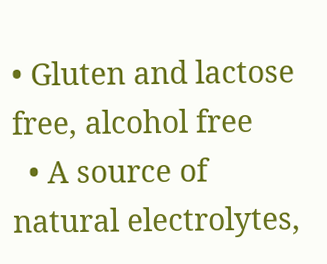• Gluten and lactose free, alcohol free
  • A source of natural electrolytes,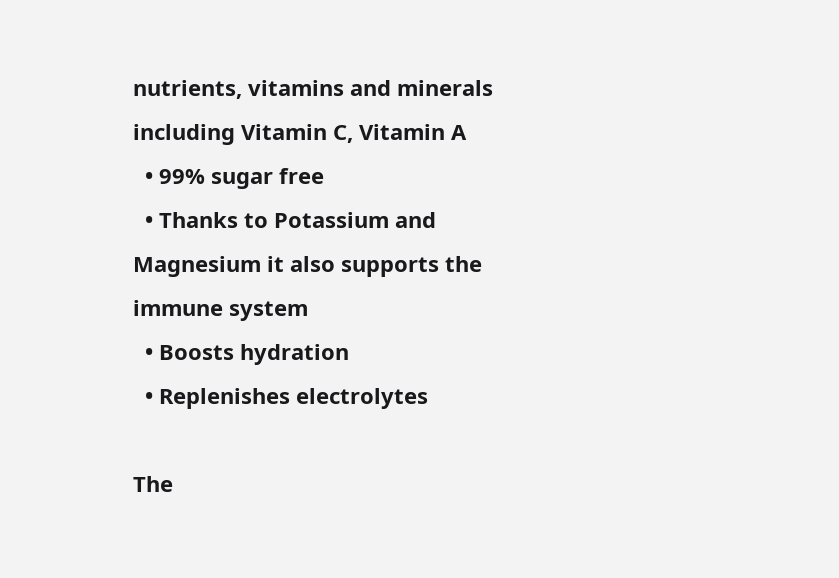nutrients, vitamins and minerals including Vitamin C, Vitamin A
  • 99% sugar free
  • Thanks to Potassium and Magnesium it also supports the immune system
  • Boosts hydration
  • Replenishes electrolytes

The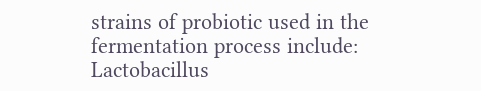strains of probiotic used in the fermentation process include: Lactobacillus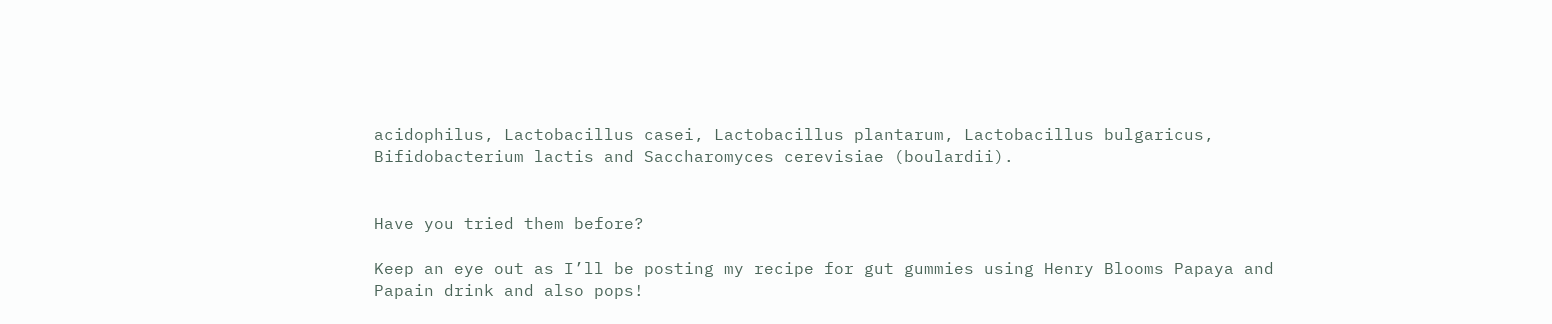acidophilus, Lactobacillus casei, Lactobacillus plantarum, Lactobacillus bulgaricus, Bifidobacterium lactis and Saccharomyces cerevisiae (boulardii).


Have you tried them before?

Keep an eye out as I’ll be posting my recipe for gut gummies using Henry Blooms Papaya and Papain drink and also pops!